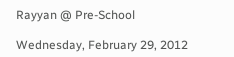Rayyan @ Pre-School

Wednesday, February 29, 2012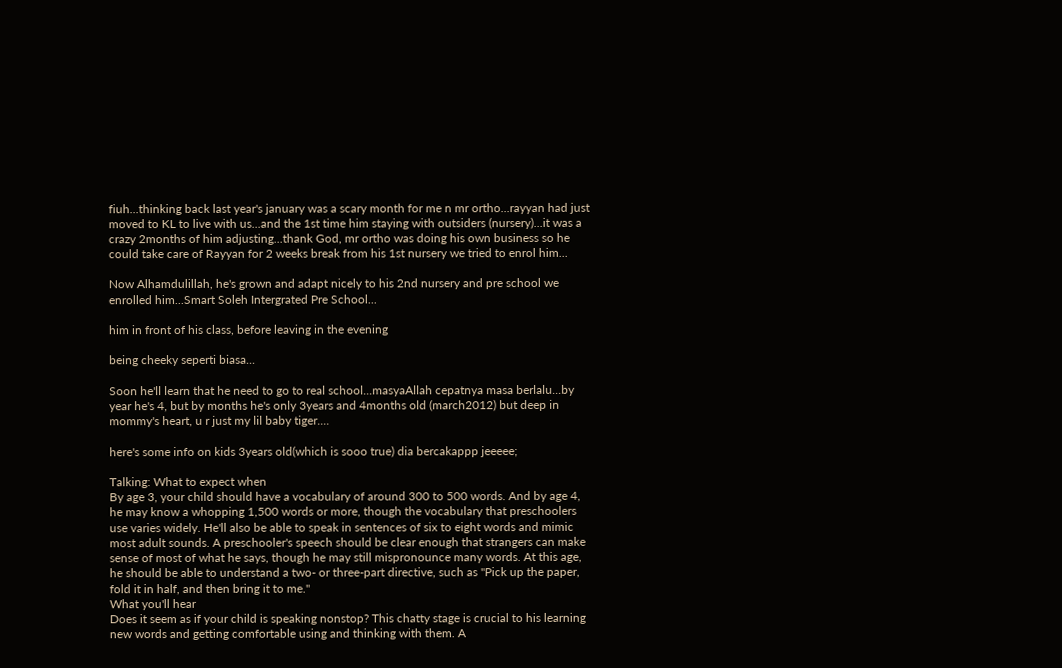fiuh...thinking back last year's january was a scary month for me n mr ortho...rayyan had just moved to KL to live with us...and the 1st time him staying with outsiders (nursery)...it was a crazy 2months of him adjusting...thank God, mr ortho was doing his own business so he could take care of Rayyan for 2 weeks break from his 1st nursery we tried to enrol him...

Now Alhamdulillah, he's grown and adapt nicely to his 2nd nursery and pre school we enrolled him...Smart Soleh Intergrated Pre School...

him in front of his class, before leaving in the evening

being cheeky seperti biasa...

Soon he'll learn that he need to go to real school...masyaAllah cepatnya masa berlalu...by year he's 4, but by months he's only 3years and 4months old (march2012) but deep in mommy's heart, u r just my lil baby tiger....

here's some info on kids 3years old(which is sooo true) dia bercakappp jeeeee;

Talking: What to expect when
By age 3, your child should have a vocabulary of around 300 to 500 words. And by age 4, he may know a whopping 1,500 words or more, though the vocabulary that preschoolers use varies widely. He'll also be able to speak in sentences of six to eight words and mimic most adult sounds. A preschooler's speech should be clear enough that strangers can make sense of most of what he says, though he may still mispronounce many words. At this age, he should be able to understand a two- or three-part directive, such as "Pick up the paper, fold it in half, and then bring it to me."
What you'll hear
Does it seem as if your child is speaking nonstop? This chatty stage is crucial to his learning new words and getting comfortable using and thinking with them. A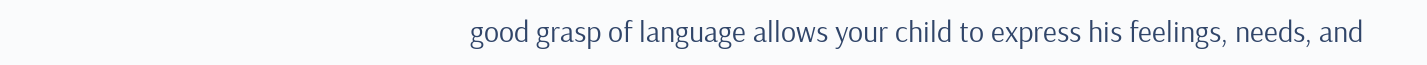good grasp of language allows your child to express his feelings, needs, and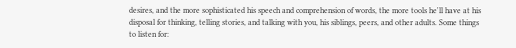desires, and the more sophisticated his speech and comprehension of words, the more tools he'll have at his disposal for thinking, telling stories, and talking with you, his siblings, peers, and other adults. Some things to listen for: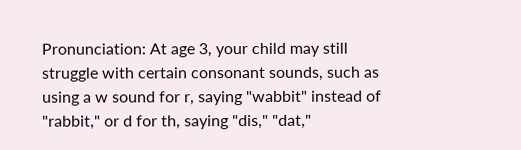Pronunciation: At age 3, your child may still struggle with certain consonant sounds, such as using a w sound for r, saying "wabbit" instead of "rabbit," or d for th, saying "dis," "dat,"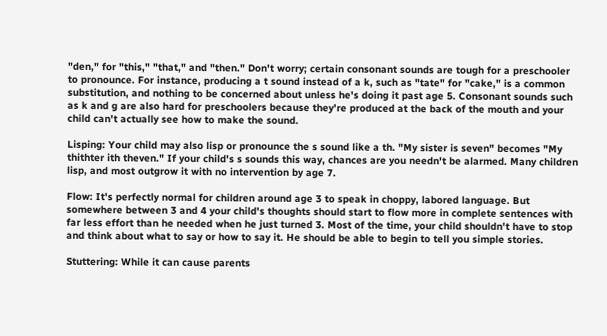"den," for "this," "that," and "then." Don't worry; certain consonant sounds are tough for a preschooler to pronounce. For instance, producing a t sound instead of a k, such as "tate" for "cake," is a common substitution, and nothing to be concerned about unless he's doing it past age 5. Consonant sounds such as k and g are also hard for preschoolers because they're produced at the back of the mouth and your child can't actually see how to make the sound.

Lisping: Your child may also lisp or pronounce the s sound like a th. "My sister is seven" becomes "My thithter ith theven." If your child's s sounds this way, chances are you needn't be alarmed. Many children lisp, and most outgrow it with no intervention by age 7.

Flow: It's perfectly normal for children around age 3 to speak in choppy, labored language. But somewhere between 3 and 4 your child's thoughts should start to flow more in complete sentences with far less effort than he needed when he just turned 3. Most of the time, your child shouldn't have to stop and think about what to say or how to say it. He should be able to begin to tell you simple stories.

Stuttering: While it can cause parents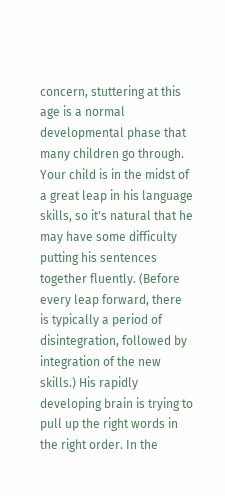concern, stuttering at this age is a normal developmental phase that many children go through. Your child is in the midst of a great leap in his language skills, so it's natural that he may have some difficulty putting his sentences together fluently. (Before every leap forward, there is typically a period of disintegration, followed by integration of the new skills.) His rapidly developing brain is trying to pull up the right words in the right order. In the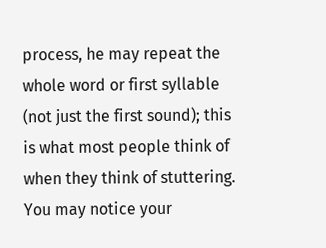process, he may repeat the whole word or first syllable (not just the first sound); this is what most people think of when they think of stuttering. You may notice your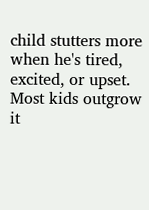child stutters more when he's tired, excited, or upset. Most kids outgrow it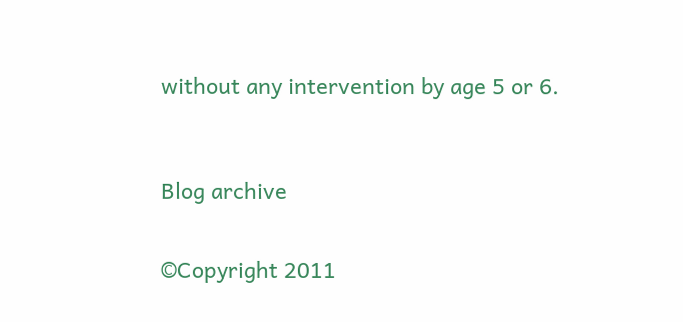without any intervention by age 5 or 6.



Blog archive


©Copyright 2011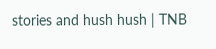stories and hush hush | TNB